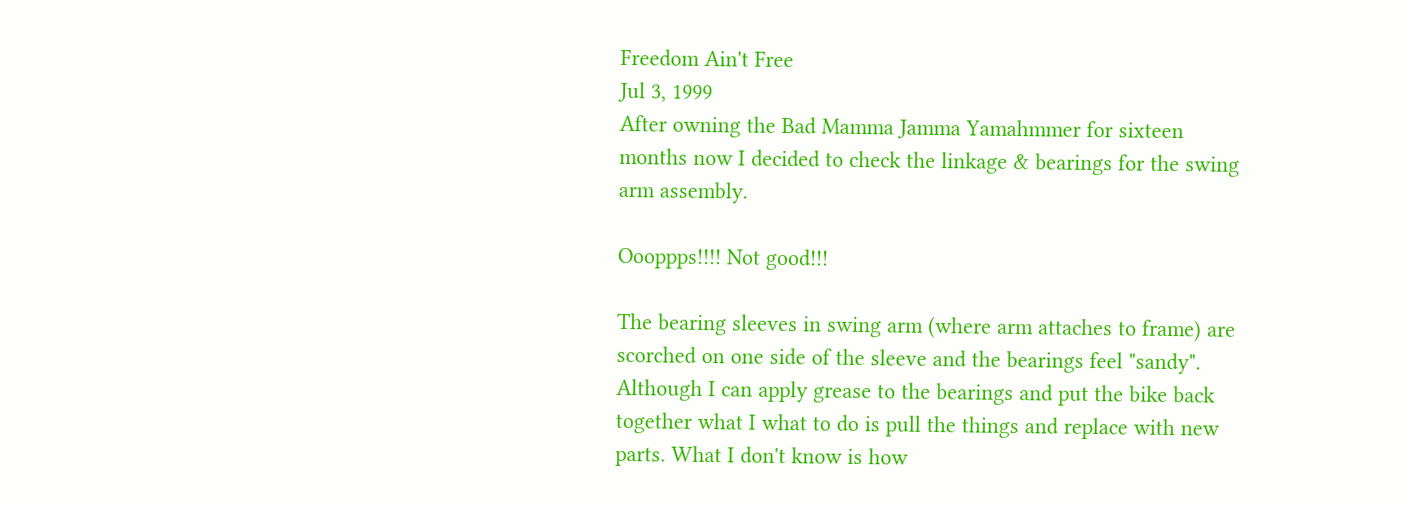Freedom Ain't Free
Jul 3, 1999
After owning the Bad Mamma Jamma Yamahmmer for sixteen months now I decided to check the linkage & bearings for the swing arm assembly.

Oooppps!!!! Not good!!!

The bearing sleeves in swing arm (where arm attaches to frame) are scorched on one side of the sleeve and the bearings feel "sandy". Although I can apply grease to the bearings and put the bike back together what I what to do is pull the things and replace with new parts. What I don't know is how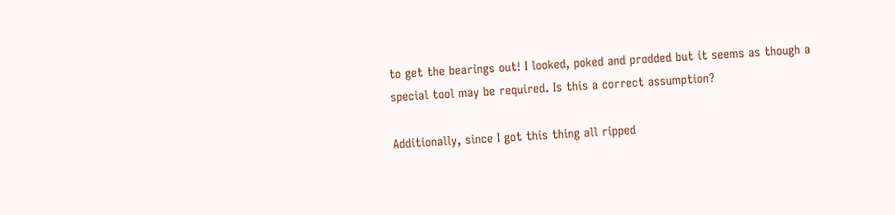to get the bearings out! I looked, poked and prodded but it seems as though a special tool may be required. Is this a correct assumption?

Additionally, since I got this thing all ripped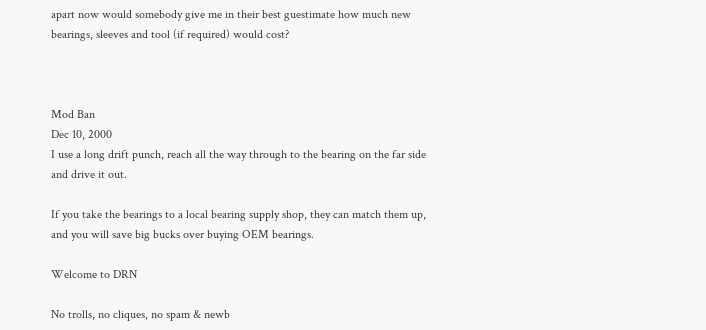apart now would somebody give me in their best guestimate how much new bearings, sleeves and tool (if required) would cost?



Mod Ban
Dec 10, 2000
I use a long drift punch, reach all the way through to the bearing on the far side and drive it out.

If you take the bearings to a local bearing supply shop, they can match them up, and you will save big bucks over buying OEM bearings.

Welcome to DRN

No trolls, no cliques, no spam & newb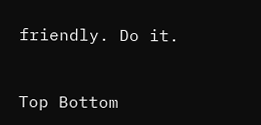friendly. Do it.


Top Bottom